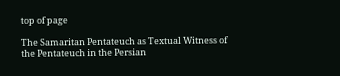top of page

The Samaritan Pentateuch as Textual Witness of the Pentateuch in the Persian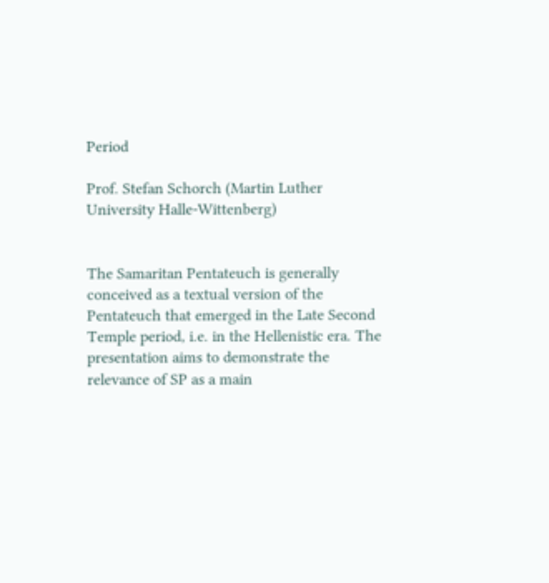Period

Prof. Stefan Schorch (Martin Luther University Halle-Wittenberg)


The Samaritan Pentateuch is generally conceived as a textual version of the Pentateuch that emerged in the Late Second Temple period, i.e. in the Hellenistic era. The presentation aims to demonstrate the relevance of SP as a main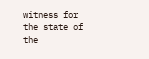witness for the state of the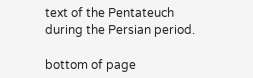text of the Pentateuch during the Persian period.

bottom of page